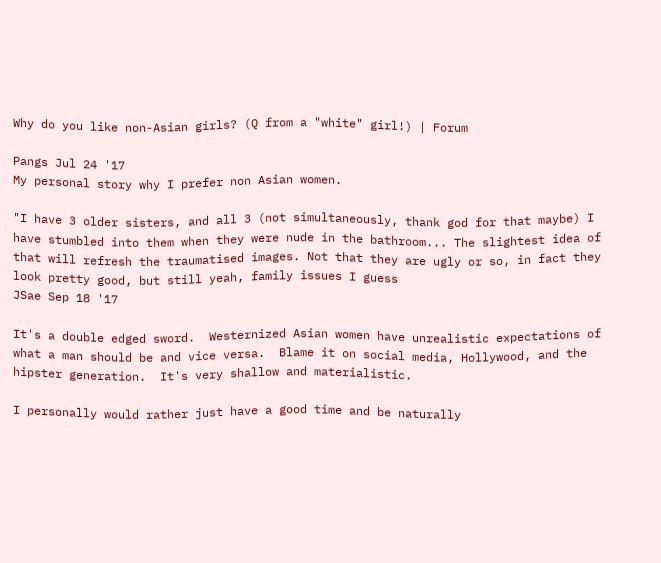Why do you like non-Asian girls? (Q from a "white" girl!) | Forum

Pangs Jul 24 '17
My personal story why I prefer non Asian women.

"I have 3 older sisters, and all 3 (not simultaneously, thank god for that maybe) I have stumbled into them when they were nude in the bathroom... The slightest idea of that will refresh the traumatised images. Not that they are ugly or so, in fact they look pretty good, but still yeah, family issues I guess
JSae Sep 18 '17

It's a double edged sword.  Westernized Asian women have unrealistic expectations of what a man should be and vice versa.  Blame it on social media, Hollywood, and the hipster generation.  It's very shallow and materialistic.

I personally would rather just have a good time and be naturally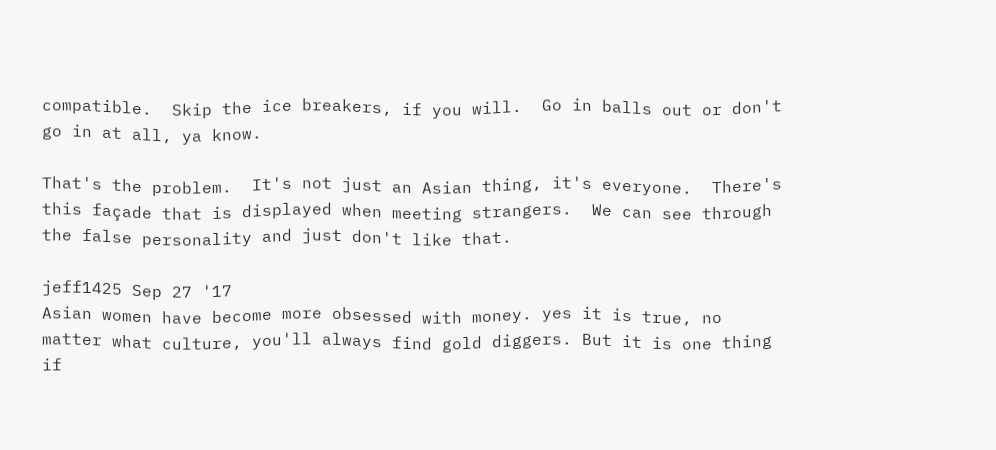compatible.  Skip the ice breakers, if you will.  Go in balls out or don't go in at all, ya know.

That's the problem.  It's not just an Asian thing, it's everyone.  There's this façade that is displayed when meeting strangers.  We can see through the false personality and just don't like that.

jeff1425 Sep 27 '17
Asian women have become more obsessed with money. yes it is true, no matter what culture, you'll always find gold diggers. But it is one thing if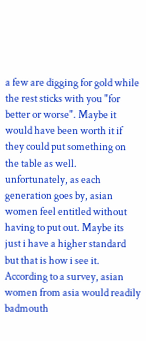a few are digging for gold while the rest sticks with you "for better or worse". Maybe it would have been worth it if they could put something on the table as well. unfortunately, as each generation goes by, asian women feel entitled without having to put out. Maybe its just i have a higher standard but that is how i see it. According to a survey, asian women from asia would readily badmouth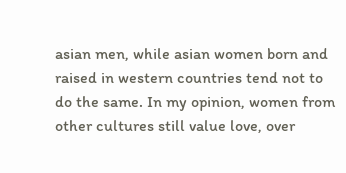asian men, while asian women born and raised in western countries tend not to do the same. In my opinion, women from other cultures still value love, over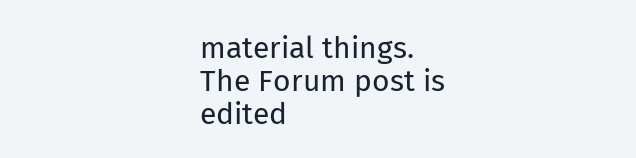material things.
The Forum post is edited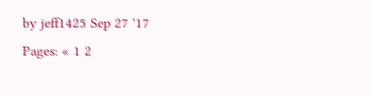by jeff1425 Sep 27 '17
Pages: « 1 2